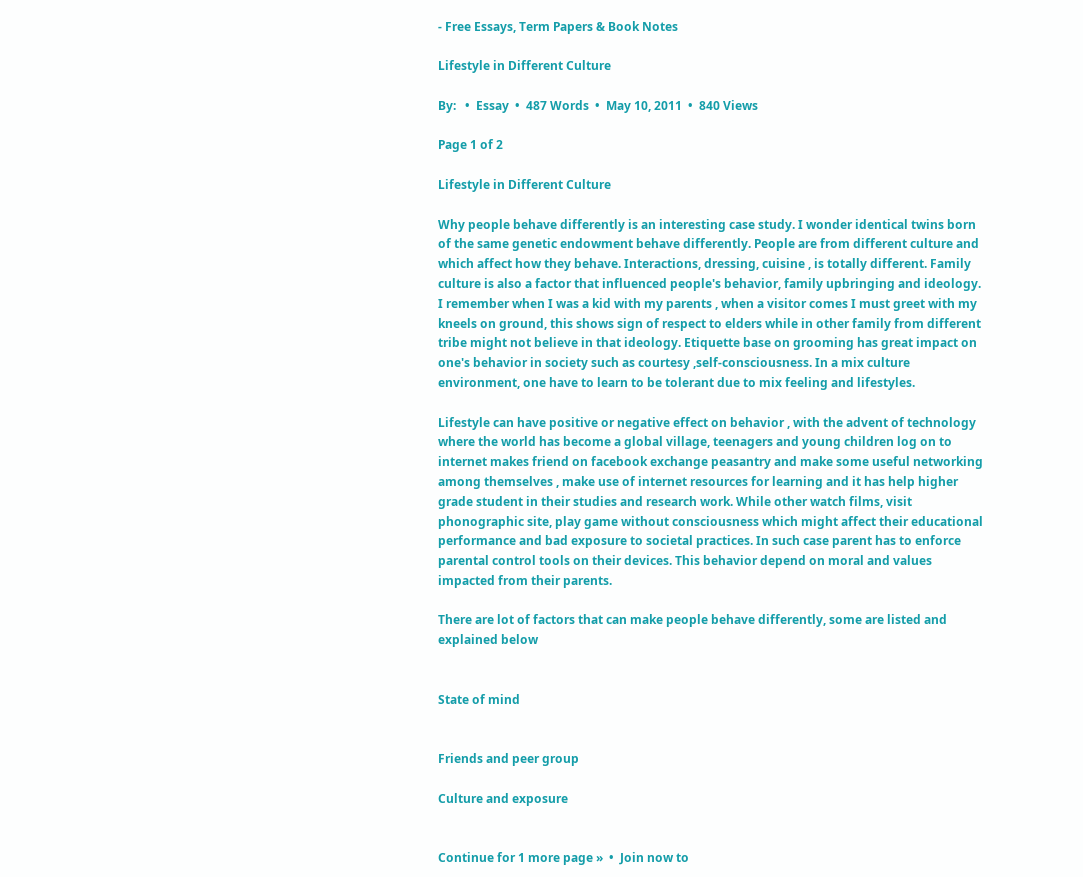- Free Essays, Term Papers & Book Notes

Lifestyle in Different Culture

By:   •  Essay  •  487 Words  •  May 10, 2011  •  840 Views

Page 1 of 2

Lifestyle in Different Culture

Why people behave differently is an interesting case study. I wonder identical twins born of the same genetic endowment behave differently. People are from different culture and which affect how they behave. Interactions, dressing, cuisine , is totally different. Family culture is also a factor that influenced people's behavior, family upbringing and ideology. I remember when I was a kid with my parents , when a visitor comes I must greet with my kneels on ground, this shows sign of respect to elders while in other family from different tribe might not believe in that ideology. Etiquette base on grooming has great impact on one's behavior in society such as courtesy ,self-consciousness. In a mix culture environment, one have to learn to be tolerant due to mix feeling and lifestyles.

Lifestyle can have positive or negative effect on behavior , with the advent of technology where the world has become a global village, teenagers and young children log on to internet makes friend on facebook exchange peasantry and make some useful networking among themselves , make use of internet resources for learning and it has help higher grade student in their studies and research work. While other watch films, visit phonographic site, play game without consciousness which might affect their educational performance and bad exposure to societal practices. In such case parent has to enforce parental control tools on their devices. This behavior depend on moral and values impacted from their parents.

There are lot of factors that can make people behave differently, some are listed and explained below


State of mind


Friends and peer group

Culture and exposure


Continue for 1 more page »  •  Join now to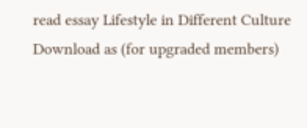read essay Lifestyle in Different Culture
Download as (for upgraded members)